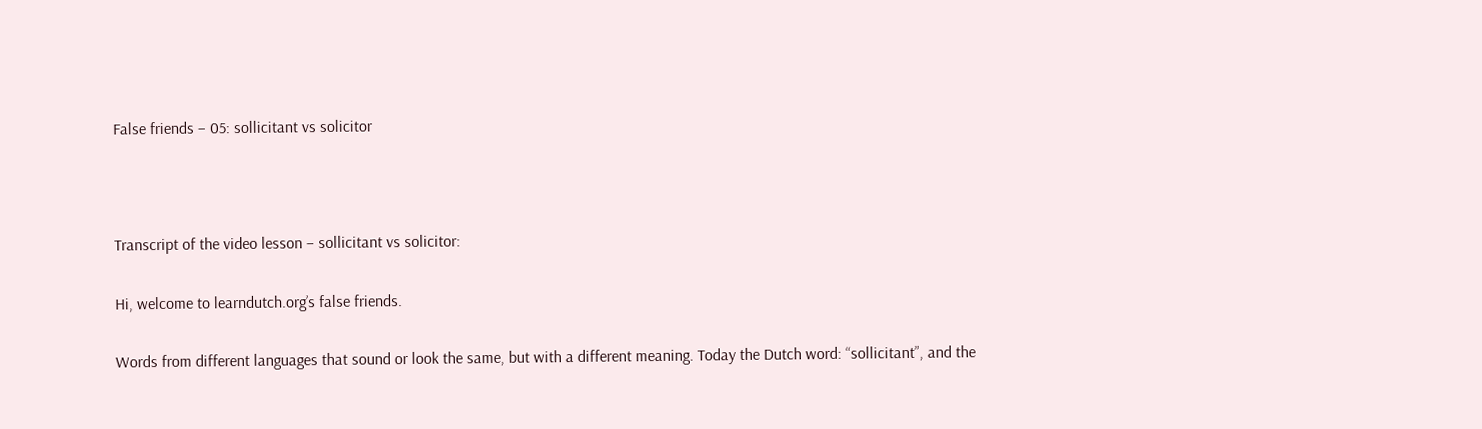False friends – 05: sollicitant vs solicitor



Transcript of the video lesson – sollicitant vs solicitor:

Hi, welcome to learndutch.org’s false friends.

Words from different languages that sound or look the same, but with a different meaning. Today the Dutch word: “sollicitant”, and the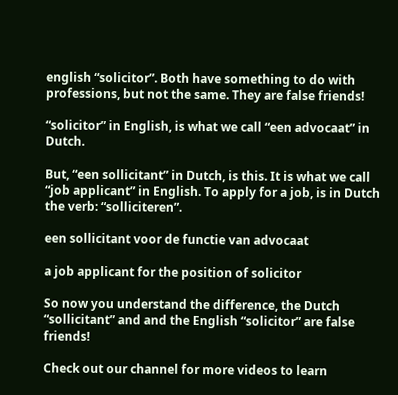english “solicitor”. Both have something to do with professions, but not the same. They are false friends!

“solicitor” in English, is what we call “een advocaat” in Dutch.

But, “een sollicitant” in Dutch, is this. It is what we call “job applicant” in English. To apply for a job, is in Dutch the verb: “solliciteren”.

een sollicitant voor de functie van advocaat

a job applicant for the position of solicitor

So now you understand the difference, the Dutch “sollicitant” and and the English “solicitor” are false friends!

Check out our channel for more videos to learn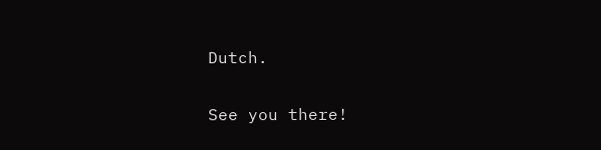Dutch.

See you there!